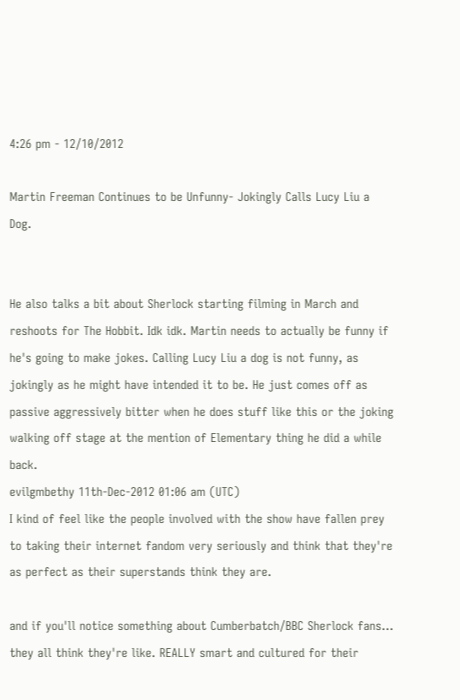4:26 pm - 12/10/2012

Martin Freeman Continues to be Unfunny- Jokingly Calls Lucy Liu a Dog.


He also talks a bit about Sherlock starting filming in March and reshoots for The Hobbit. Idk idk. Martin needs to actually be funny if he's going to make jokes. Calling Lucy Liu a dog is not funny, as jokingly as he might have intended it to be. He just comes off as passive aggressively bitter when he does stuff like this or the joking walking off stage at the mention of Elementary thing he did a while back.
evilgmbethy 11th-Dec-2012 01:06 am (UTC)
I kind of feel like the people involved with the show have fallen prey to taking their internet fandom very seriously and think that they're as perfect as their superstands think they are.

and if you'll notice something about Cumberbatch/BBC Sherlock fans... they all think they're like. REALLY smart and cultured for their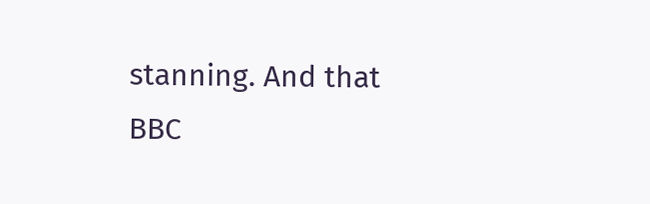stanning. And that BBC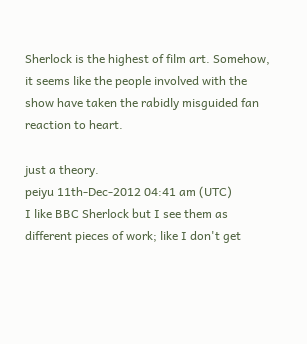Sherlock is the highest of film art. Somehow, it seems like the people involved with the show have taken the rabidly misguided fan reaction to heart.

just a theory.
peiyu 11th-Dec-2012 04:41 am (UTC)
I like BBC Sherlock but I see them as different pieces of work; like I don't get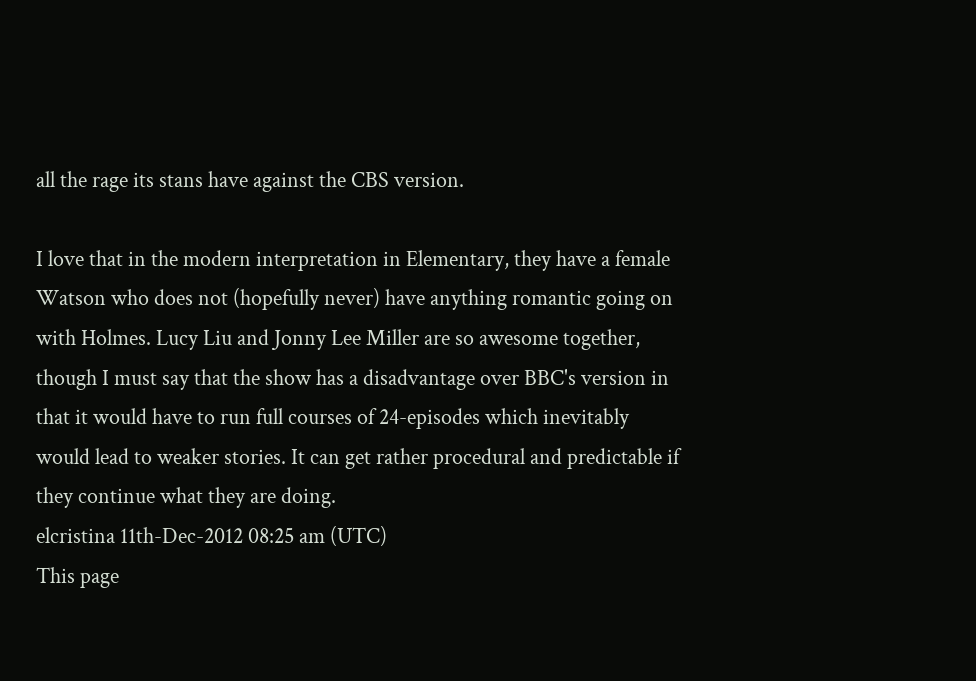all the rage its stans have against the CBS version.

I love that in the modern interpretation in Elementary, they have a female Watson who does not (hopefully never) have anything romantic going on with Holmes. Lucy Liu and Jonny Lee Miller are so awesome together, though I must say that the show has a disadvantage over BBC's version in that it would have to run full courses of 24-episodes which inevitably would lead to weaker stories. It can get rather procedural and predictable if they continue what they are doing.
elcristina 11th-Dec-2012 08:25 am (UTC)
This page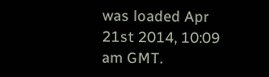was loaded Apr 21st 2014, 10:09 am GMT.